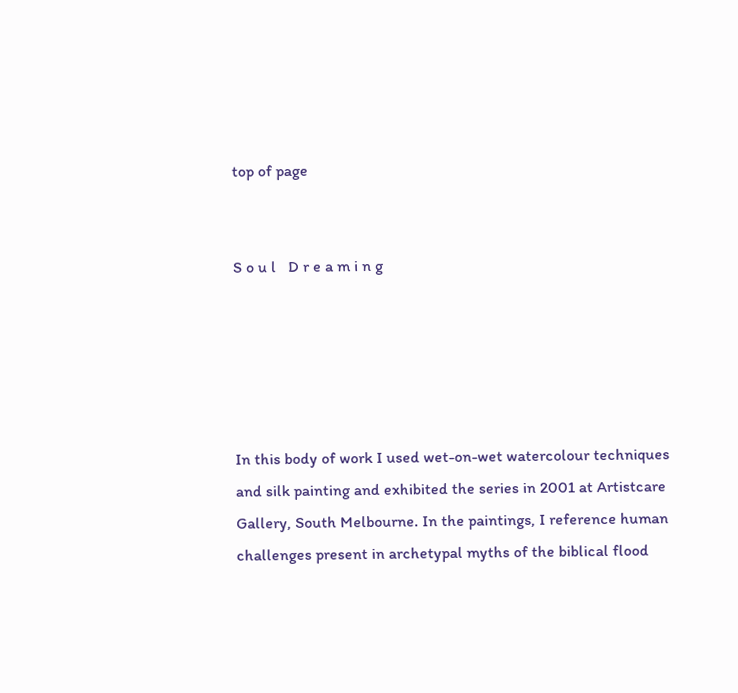top of page


S o u l   D r e a m i n g





In this body of work I used wet-on-wet watercolour techniques and silk painting and exhibited the series in 2001 at Artistcare Gallery, South Melbourne. In the paintings, I reference human challenges present in archetypal myths of the biblical flood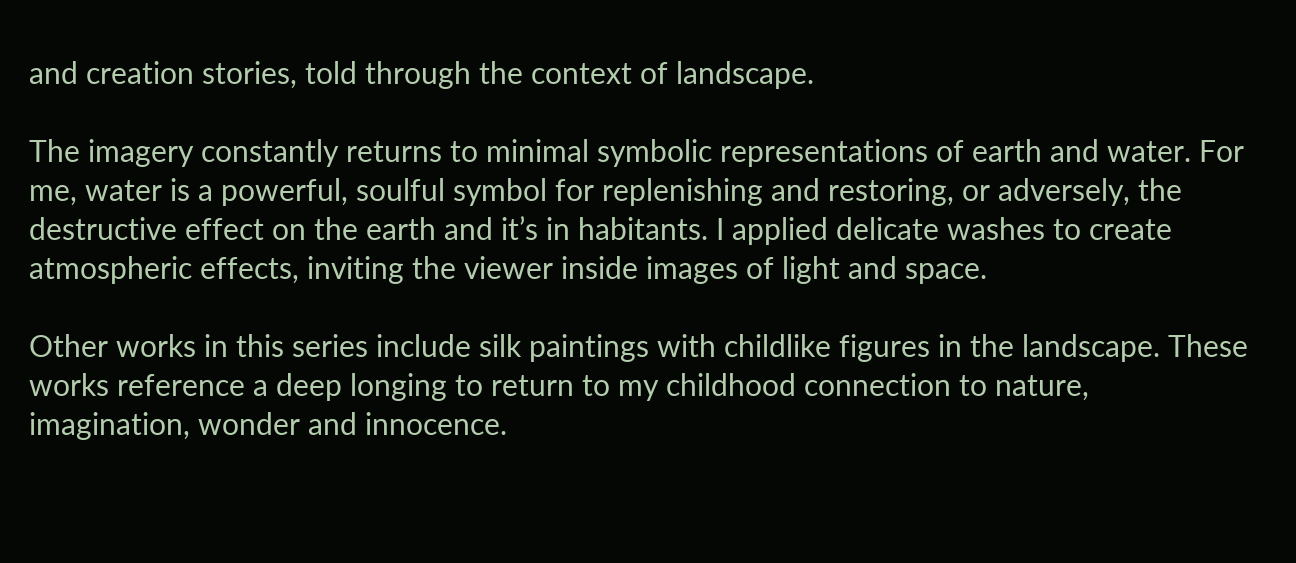and creation stories, told through the context of landscape.

The imagery constantly returns to minimal symbolic representations of earth and water. For me, water is a powerful, soulful symbol for replenishing and restoring, or adversely, the destructive effect on the earth and it’s in habitants. I applied delicate washes to create atmospheric effects, inviting the viewer inside images of light and space.

Other works in this series include silk paintings with childlike figures in the landscape. These works reference a deep longing to return to my childhood connection to nature, imagination, wonder and innocence.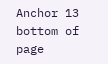Anchor 13
bottom of page